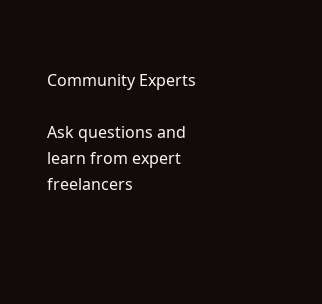Community Experts

Ask questions and learn from expert freelancers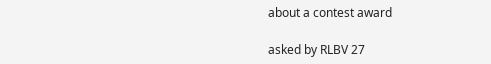about a contest award

asked by RLBV 27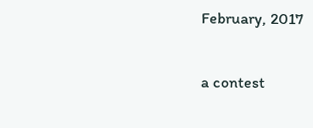February, 2017

a contest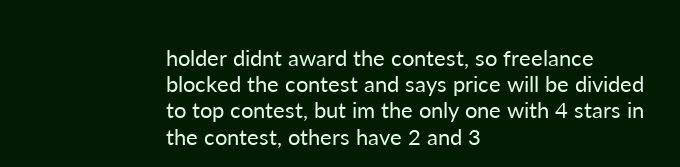holder didnt award the contest, so freelance blocked the contest and says price will be divided to top contest, but im the only one with 4 stars in the contest, others have 2 and 3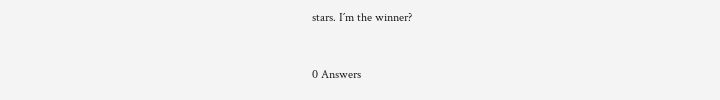stars. I´m the winner?


0 Answers